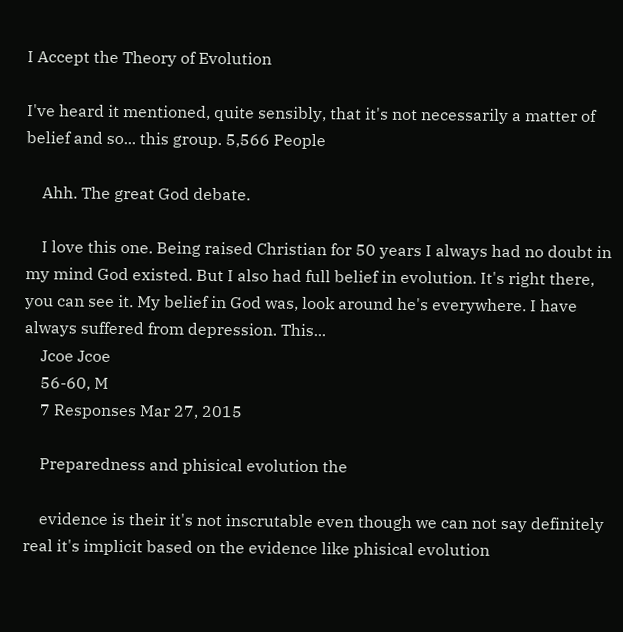I Accept the Theory of Evolution

I've heard it mentioned, quite sensibly, that it's not necessarily a matter of belief and so... this group. 5,566 People

    Ahh. The great God debate.

    I love this one. Being raised Christian for 50 years I always had no doubt in my mind God existed. But I also had full belief in evolution. It's right there, you can see it. My belief in God was, look around he's everywhere. I have always suffered from depression. This...
    Jcoe Jcoe
    56-60, M
    7 Responses Mar 27, 2015

    Preparedness and phisical evolution the

    evidence is their it's not inscrutable even though we can not say definitely real it's implicit based on the evidence like phisical evolution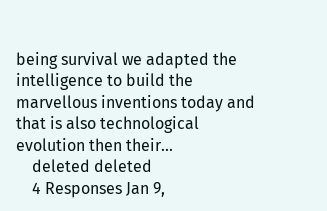being survival we adapted the intelligence to build the marvellous inventions today and that is also technological evolution then their...
    deleted deleted
    4 Responses Jan 9,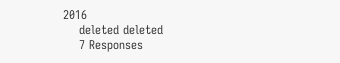2016
    deleted deleted
    7 Responses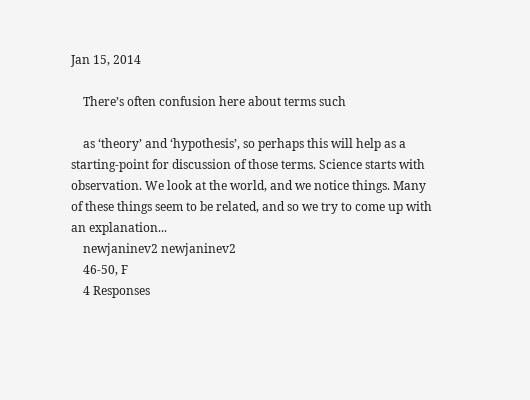Jan 15, 2014

    There’s often confusion here about terms such

    as ‘theory’ and ‘hypothesis’, so perhaps this will help as a starting-point for discussion of those terms. Science starts with observation. We look at the world, and we notice things. Many of these things seem to be related, and so we try to come up with an explanation...
    newjaninev2 newjaninev2
    46-50, F
    4 Responses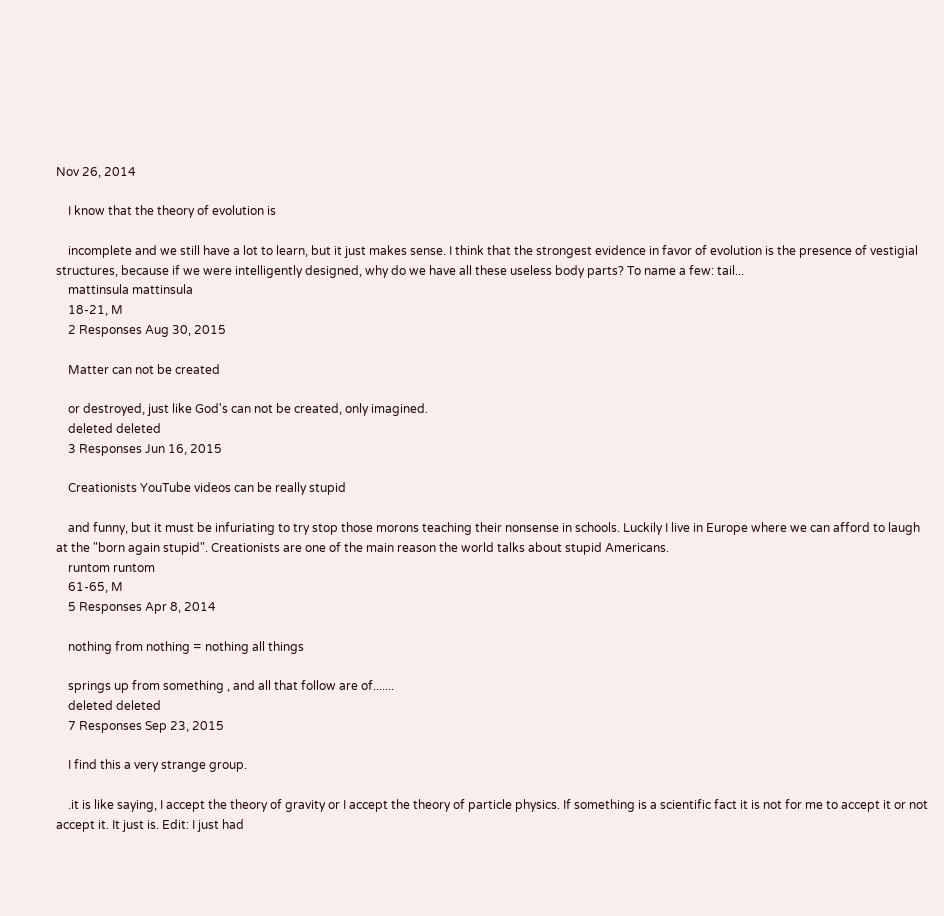Nov 26, 2014

    I know that the theory of evolution is

    incomplete and we still have a lot to learn, but it just makes sense. I think that the strongest evidence in favor of evolution is the presence of vestigial structures, because if we were intelligently designed, why do we have all these useless body parts? To name a few: tail...
    mattinsula mattinsula
    18-21, M
    2 Responses Aug 30, 2015

    Matter can not be created

    or destroyed, just like God's can not be created, only imagined.
    deleted deleted
    3 Responses Jun 16, 2015

    Creationists YouTube videos can be really stupid

    and funny, but it must be infuriating to try stop those morons teaching their nonsense in schools. Luckily I live in Europe where we can afford to laugh at the "born again stupid". Creationists are one of the main reason the world talks about stupid Americans.
    runtom runtom
    61-65, M
    5 Responses Apr 8, 2014

    nothing from nothing = nothing all things

    springs up from something , and all that follow are of.......
    deleted deleted
    7 Responses Sep 23, 2015

    I find this a very strange group.

    .it is like saying, I accept the theory of gravity or I accept the theory of particle physics. If something is a scientific fact it is not for me to accept it or not accept it. It just is. Edit: I just had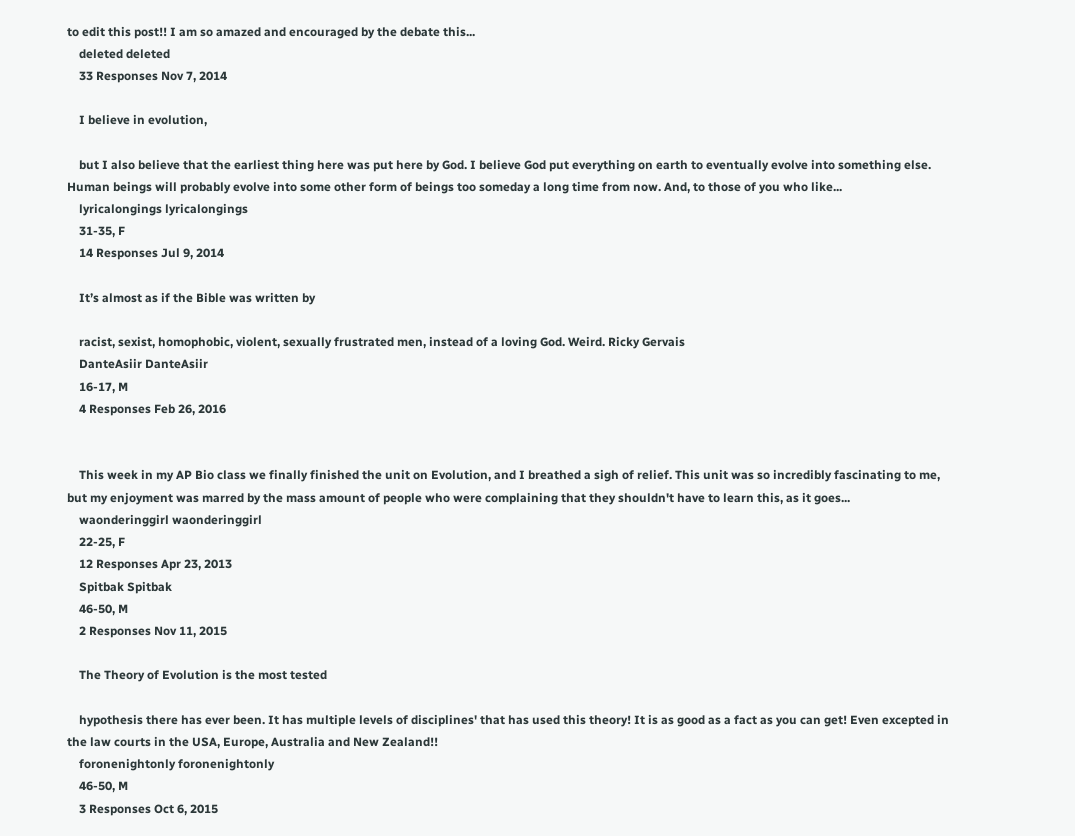to edit this post!! I am so amazed and encouraged by the debate this...
    deleted deleted
    33 Responses Nov 7, 2014

    I believe in evolution,

    but I also believe that the earliest thing here was put here by God. I believe God put everything on earth to eventually evolve into something else. Human beings will probably evolve into some other form of beings too someday a long time from now. And, to those of you who like...
    lyricalongings lyricalongings
    31-35, F
    14 Responses Jul 9, 2014

    It’s almost as if the Bible was written by

    racist, sexist, homophobic, violent, sexually frustrated men, instead of a loving God. Weird. Ricky Gervais
    DanteAsiir DanteAsiir
    16-17, M
    4 Responses Feb 26, 2016


    This week in my AP Bio class we finally finished the unit on Evolution, and I breathed a sigh of relief. This unit was so incredibly fascinating to me, but my enjoyment was marred by the mass amount of people who were complaining that they shouldn't have to learn this, as it goes...
    waonderinggirl waonderinggirl
    22-25, F
    12 Responses Apr 23, 2013
    Spitbak Spitbak
    46-50, M
    2 Responses Nov 11, 2015

    The Theory of Evolution is the most tested

    hypothesis there has ever been. It has multiple levels of disciplines' that has used this theory! It is as good as a fact as you can get! Even excepted in the law courts in the USA, Europe, Australia and New Zealand!!
    foronenightonly foronenightonly
    46-50, M
    3 Responses Oct 6, 2015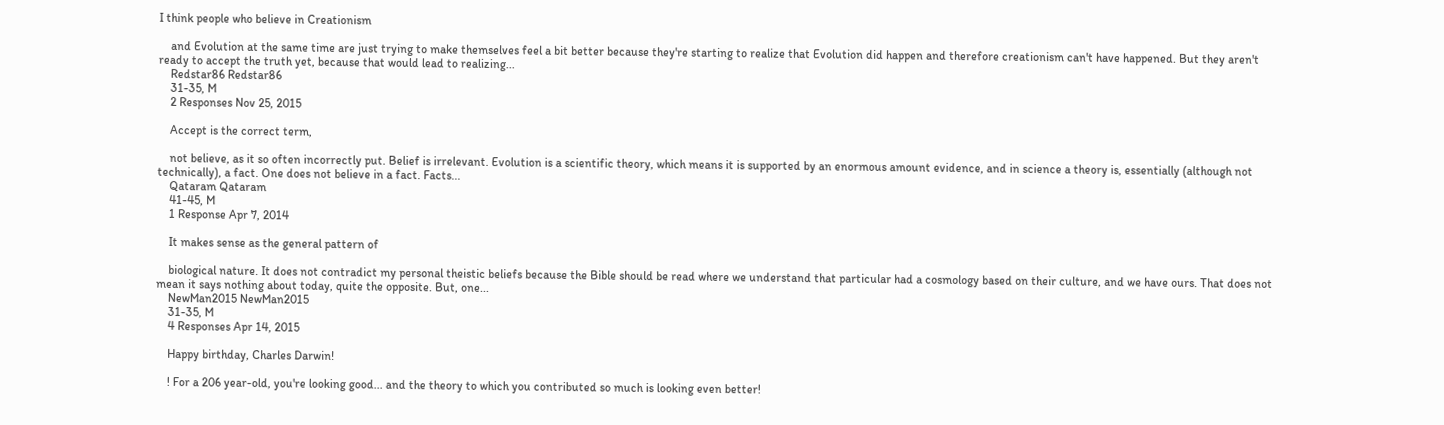I think people who believe in Creationism

    and Evolution at the same time are just trying to make themselves feel a bit better because they're starting to realize that Evolution did happen and therefore creationism can't have happened. But they aren't ready to accept the truth yet, because that would lead to realizing...
    Redstar86 Redstar86
    31-35, M
    2 Responses Nov 25, 2015

    Accept is the correct term,

    not believe, as it so often incorrectly put. Belief is irrelevant. Evolution is a scientific theory, which means it is supported by an enormous amount evidence, and in science a theory is, essentially (although not technically), a fact. One does not believe in a fact. Facts...
    Qataram Qataram
    41-45, M
    1 Response Apr 7, 2014

    It makes sense as the general pattern of

    biological nature. It does not contradict my personal theistic beliefs because the Bible should be read where we understand that particular had a cosmology based on their culture, and we have ours. That does not mean it says nothing about today, quite the opposite. But, one...
    NewMan2015 NewMan2015
    31-35, M
    4 Responses Apr 14, 2015

    Happy birthday, Charles Darwin!

    ! For a 206 year-old, you're looking good... and the theory to which you contributed so much is looking even better!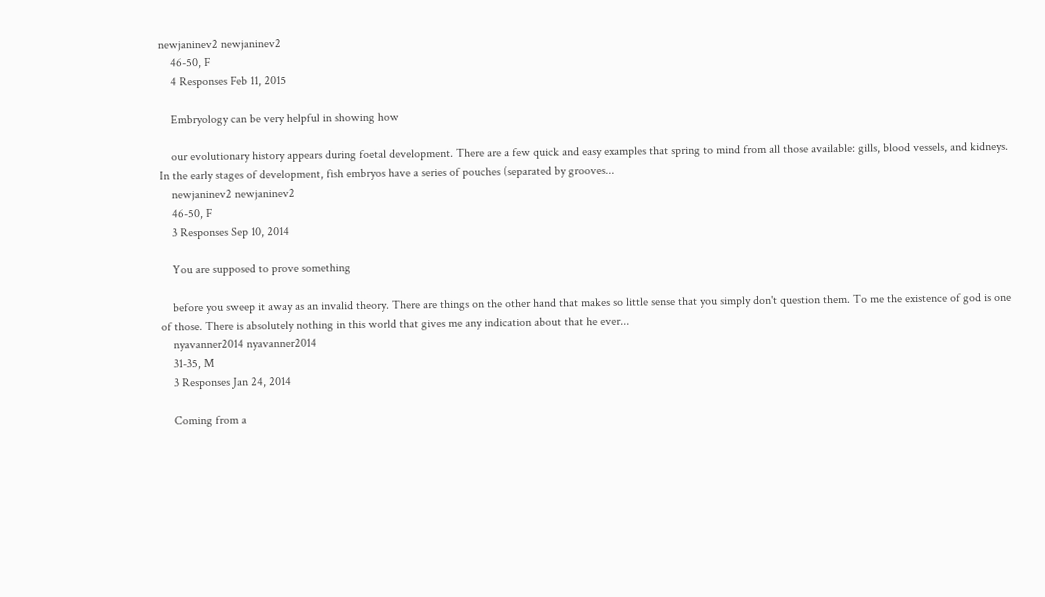newjaninev2 newjaninev2
    46-50, F
    4 Responses Feb 11, 2015

    Embryology can be very helpful in showing how

    our evolutionary history appears during foetal development. There are a few quick and easy examples that spring to mind from all those available: gills, blood vessels, and kidneys. In the early stages of development, fish embryos have a series of pouches (separated by grooves...
    newjaninev2 newjaninev2
    46-50, F
    3 Responses Sep 10, 2014

    You are supposed to prove something

    before you sweep it away as an invalid theory. There are things on the other hand that makes so little sense that you simply don't question them. To me the existence of god is one of those. There is absolutely nothing in this world that gives me any indication about that he ever...
    nyavanner2014 nyavanner2014
    31-35, M
    3 Responses Jan 24, 2014

    Coming from a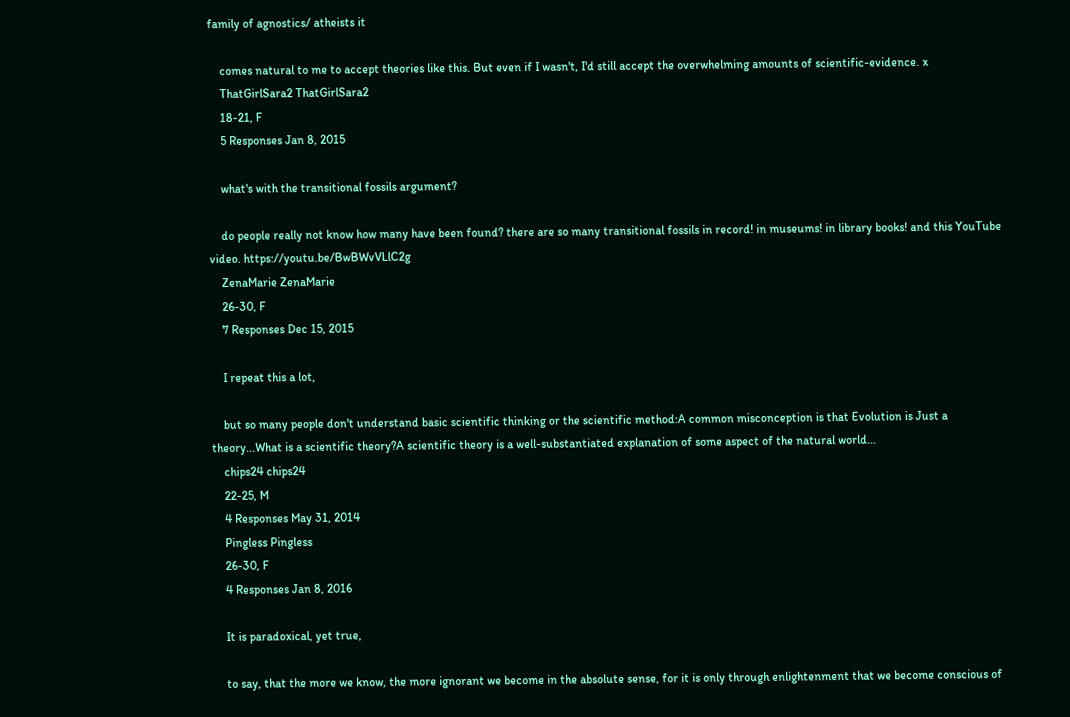family of agnostics/ atheists it

    comes natural to me to accept theories like this. But even if I wasn't, I'd still accept the overwhelming amounts of scientific-evidence. x
    ThatGirlSara2 ThatGirlSara2
    18-21, F
    5 Responses Jan 8, 2015

    what's with the transitional fossils argument?

    do people really not know how many have been found? there are so many transitional fossils in record! in museums! in library books! and this YouTube video. https://youtu.be/BwBWvVLlC2g
    ZenaMarie ZenaMarie
    26-30, F
    7 Responses Dec 15, 2015

    I repeat this a lot,

    but so many people don't understand basic scientific thinking or the scientific method:A common misconception is that Evolution is Just a theory...What is a scientific theory?A scientific theory is a well-substantiated explanation of some aspect of the natural world...
    chips24 chips24
    22-25, M
    4 Responses May 31, 2014
    Pingless Pingless
    26-30, F
    4 Responses Jan 8, 2016

    It is paradoxical, yet true,

    to say, that the more we know, the more ignorant we become in the absolute sense, for it is only through enlightenment that we become conscious of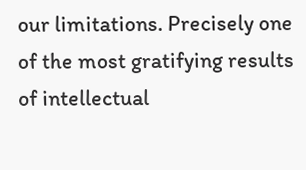our limitations. Precisely one of the most gratifying results of intellectual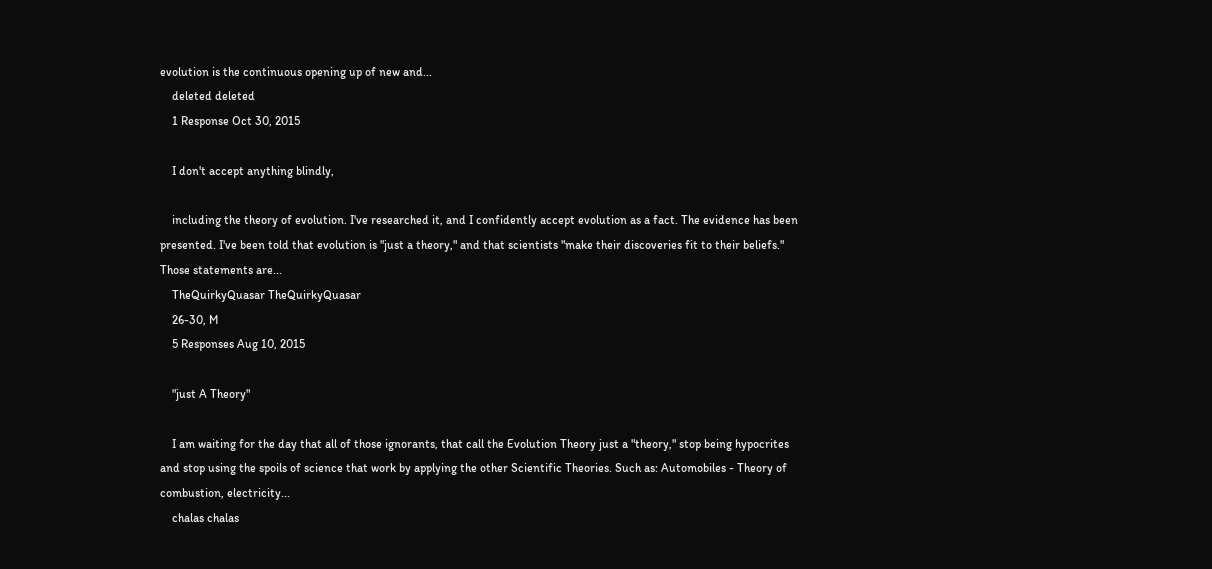evolution is the continuous opening up of new and...
    deleted deleted
    1 Response Oct 30, 2015

    I don't accept anything blindly,

    including the theory of evolution. I've researched it, and I confidently accept evolution as a fact. The evidence has been presented. I've been told that evolution is "just a theory," and that scientists "make their discoveries fit to their beliefs." Those statements are...
    TheQuirkyQuasar TheQuirkyQuasar
    26-30, M
    5 Responses Aug 10, 2015

    "just A Theory"

    I am waiting for the day that all of those ignorants, that call the Evolution Theory just a "theory," stop being hypocrites and stop using the spoils of science that work by applying the other Scientific Theories. Such as: Automobiles - Theory of combustion, electricity...
    chalas chalas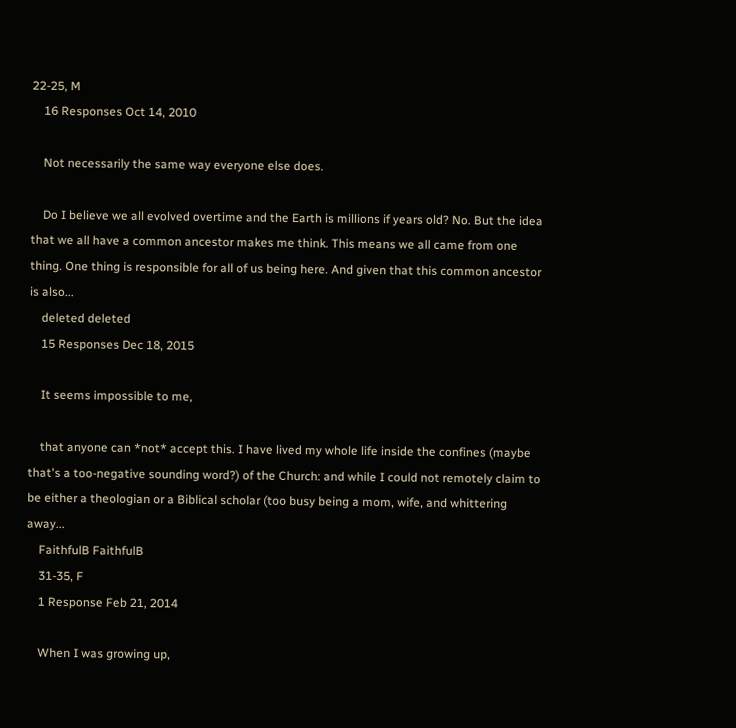22-25, M
    16 Responses Oct 14, 2010

    Not necessarily the same way everyone else does.

    Do I believe we all evolved overtime and the Earth is millions if years old? No. But the idea that we all have a common ancestor makes me think. This means we all came from one thing. One thing is responsible for all of us being here. And given that this common ancestor is also...
    deleted deleted
    15 Responses Dec 18, 2015

    It seems impossible to me,

    that anyone can *not* accept this. I have lived my whole life inside the confines (maybe that's a too-negative sounding word?) of the Church: and while I could not remotely claim to be either a theologian or a Biblical scholar (too busy being a mom, wife, and whittering away...
    FaithfulB FaithfulB
    31-35, F
    1 Response Feb 21, 2014

    When I was growing up,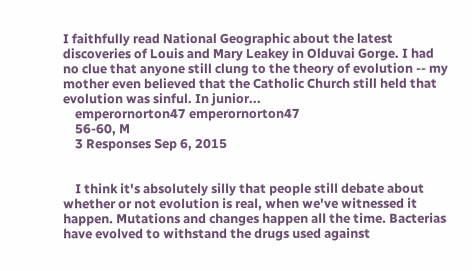I faithfully read National Geographic about the latest discoveries of Louis and Mary Leakey in Olduvai Gorge. I had no clue that anyone still clung to the theory of evolution -- my mother even believed that the Catholic Church still held that evolution was sinful. In junior...
    emperornorton47 emperornorton47
    56-60, M
    3 Responses Sep 6, 2015


    I think it's absolutely silly that people still debate about whether or not evolution is real, when we've witnessed it happen. Mutations and changes happen all the time. Bacterias have evolved to withstand the drugs used against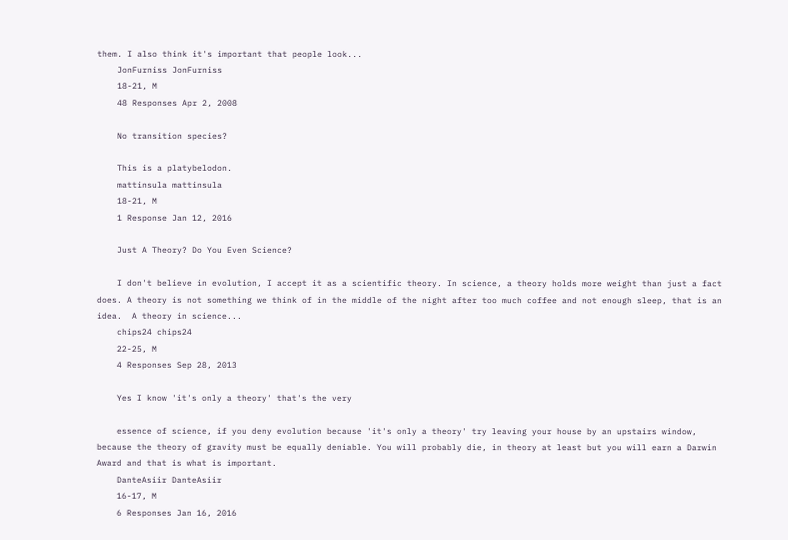them. I also think it's important that people look...
    JonFurniss JonFurniss
    18-21, M
    48 Responses Apr 2, 2008

    No transition species?

    This is a platybelodon.
    mattinsula mattinsula
    18-21, M
    1 Response Jan 12, 2016

    Just A Theory? Do You Even Science?

    I don't believe in evolution, I accept it as a scientific theory. In science, a theory holds more weight than just a fact does. A theory is not something we think of in the middle of the night after too much coffee and not enough sleep, that is an idea.  A theory in science...
    chips24 chips24
    22-25, M
    4 Responses Sep 28, 2013

    Yes I know 'it's only a theory' that's the very

    essence of science, if you deny evolution because 'it's only a theory' try leaving your house by an upstairs window, because the theory of gravity must be equally deniable. You will probably die, in theory at least but you will earn a Darwin Award and that is what is important.
    DanteAsiir DanteAsiir
    16-17, M
    6 Responses Jan 16, 2016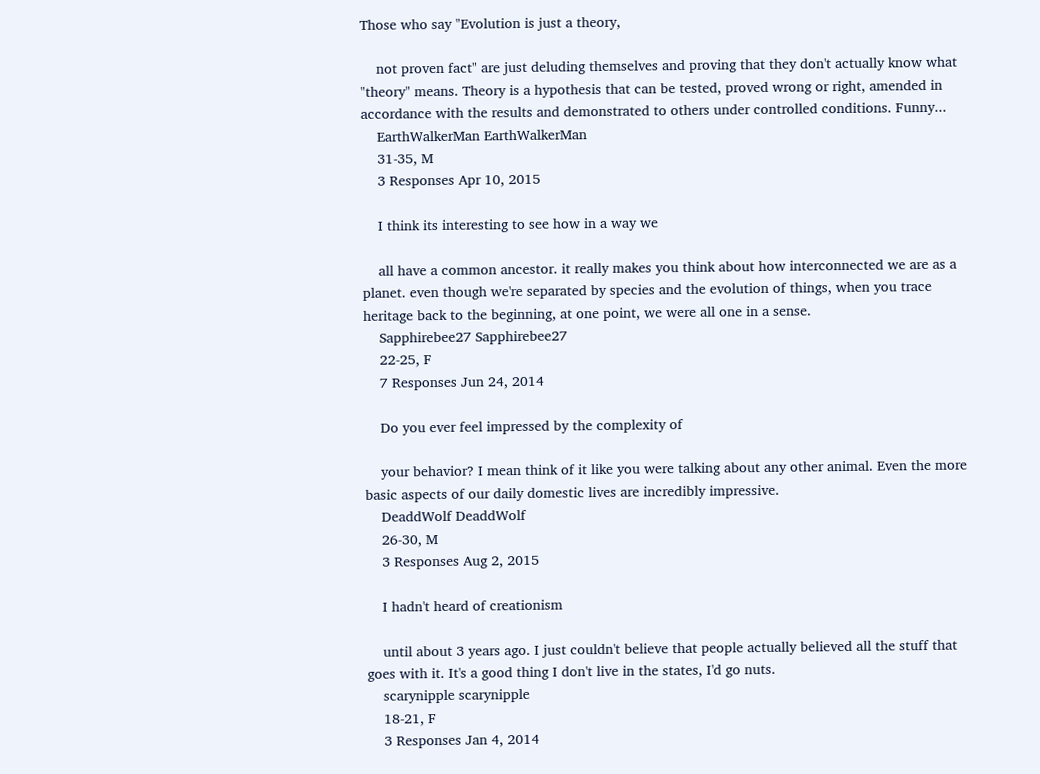Those who say "Evolution is just a theory,

    not proven fact" are just deluding themselves and proving that they don't actually know what "theory" means. Theory is a hypothesis that can be tested, proved wrong or right, amended in accordance with the results and demonstrated to others under controlled conditions. Funny...
    EarthWalkerMan EarthWalkerMan
    31-35, M
    3 Responses Apr 10, 2015

    I think its interesting to see how in a way we

    all have a common ancestor. it really makes you think about how interconnected we are as a planet. even though we're separated by species and the evolution of things, when you trace heritage back to the beginning, at one point, we were all one in a sense.
    Sapphirebee27 Sapphirebee27
    22-25, F
    7 Responses Jun 24, 2014

    Do you ever feel impressed by the complexity of

    your behavior? I mean think of it like you were talking about any other animal. Even the more basic aspects of our daily domestic lives are incredibly impressive.
    DeaddWolf DeaddWolf
    26-30, M
    3 Responses Aug 2, 2015

    I hadn't heard of creationism

    until about 3 years ago. I just couldn't believe that people actually believed all the stuff that goes with it. It's a good thing I don't live in the states, I'd go nuts.
    scarynipple scarynipple
    18-21, F
    3 Responses Jan 4, 2014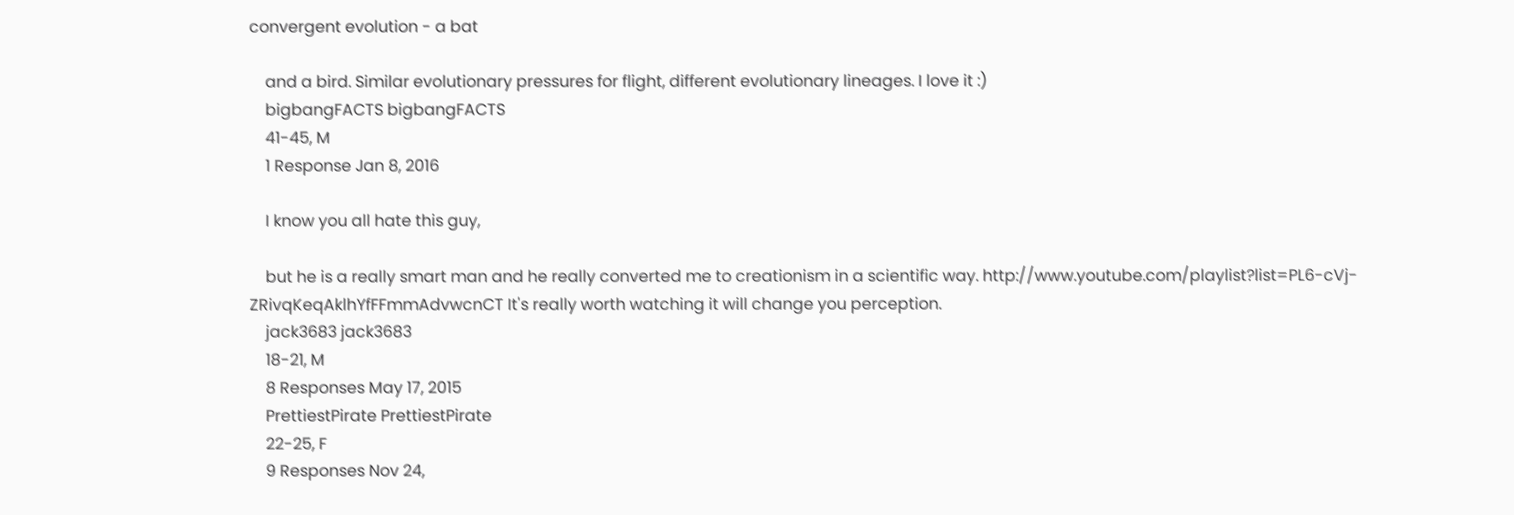convergent evolution - a bat

    and a bird. Similar evolutionary pressures for flight, different evolutionary lineages. I love it :)
    bigbangFACTS bigbangFACTS
    41-45, M
    1 Response Jan 8, 2016

    I know you all hate this guy,

    but he is a really smart man and he really converted me to creationism in a scientific way. http://www.youtube.com/playlist?list=PL6-cVj-ZRivqKeqAklhYfFFmmAdvwcnCT It's really worth watching it will change you perception.
    jack3683 jack3683
    18-21, M
    8 Responses May 17, 2015
    PrettiestPirate PrettiestPirate
    22-25, F
    9 Responses Nov 24,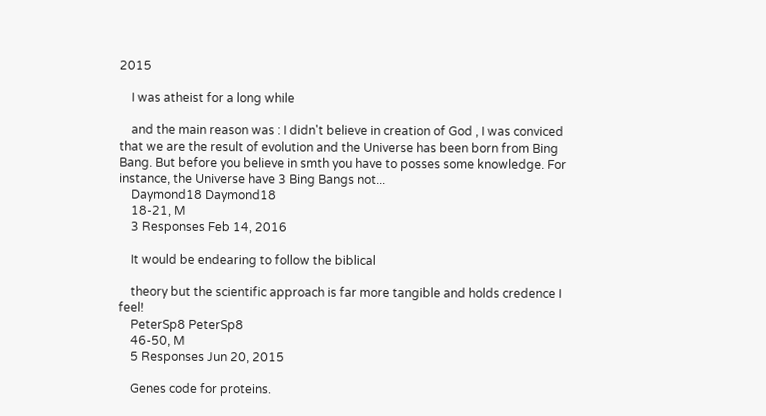2015

    I was atheist for a long while

    and the main reason was : I didn't believe in creation of God , I was conviced that we are the result of evolution and the Universe has been born from Bing Bang. But before you believe in smth you have to posses some knowledge. For instance, the Universe have 3 Bing Bangs not...
    Daymond18 Daymond18
    18-21, M
    3 Responses Feb 14, 2016

    It would be endearing to follow the biblical

    theory but the scientific approach is far more tangible and holds credence I feel!
    PeterSp8 PeterSp8
    46-50, M
    5 Responses Jun 20, 2015

    Genes code for proteins.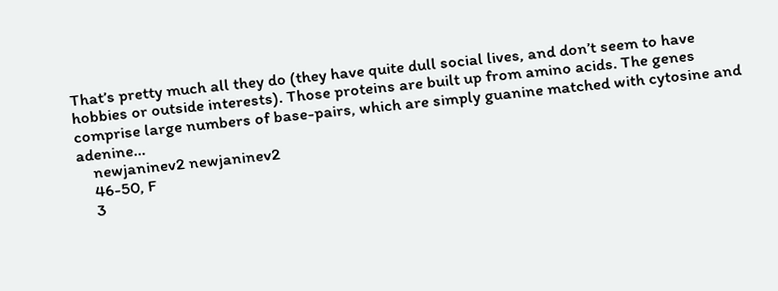That’s pretty much all they do (they have quite dull social lives, and don’t seem to have hobbies or outside interests). Those proteins are built up from amino acids. The genes comprise large numbers of base-pairs, which are simply guanine matched with cytosine and adenine...
    newjaninev2 newjaninev2
    46-50, F
    3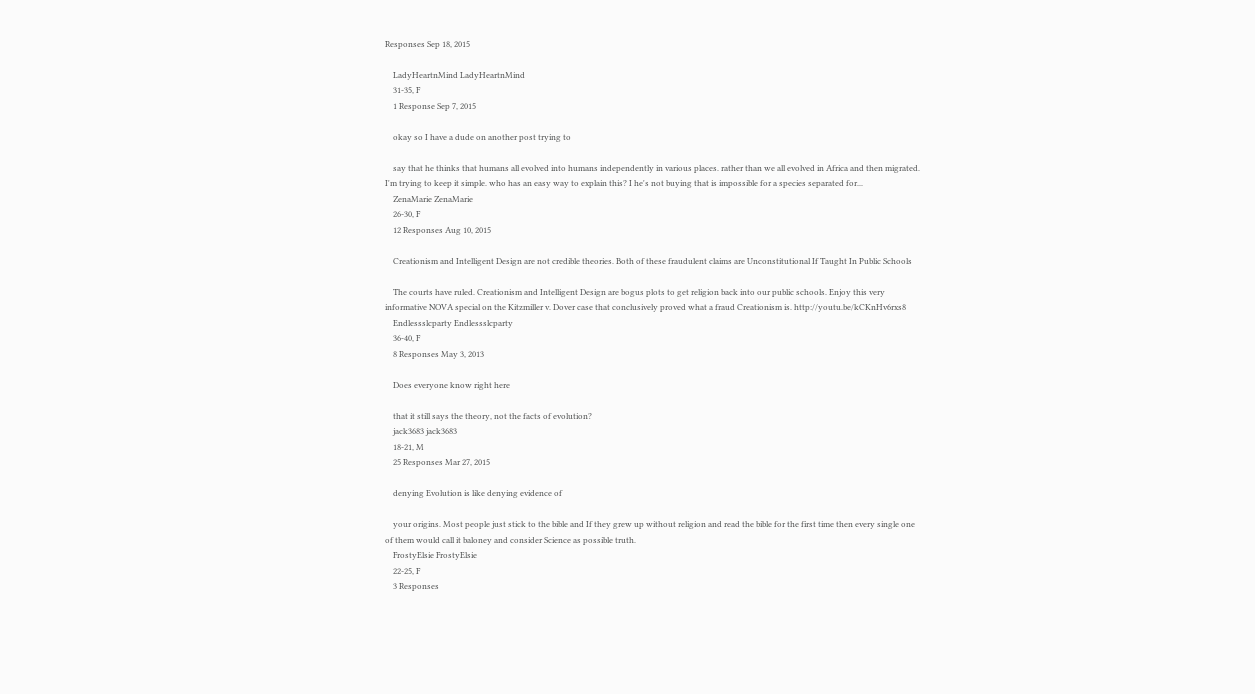Responses Sep 18, 2015

    LadyHeartnMind LadyHeartnMind
    31-35, F
    1 Response Sep 7, 2015

    okay so I have a dude on another post trying to

    say that he thinks that humans all evolved into humans independently in various places. rather than we all evolved in Africa and then migrated. I'm trying to keep it simple. who has an easy way to explain this? I he's not buying that is impossible for a species separated for...
    ZenaMarie ZenaMarie
    26-30, F
    12 Responses Aug 10, 2015

    Creationism and Intelligent Design are not credible theories. Both of these fraudulent claims are Unconstitutional If Taught In Public Schools

    The courts have ruled. Creationism and Intelligent Design are bogus plots to get religion back into our public schools. Enjoy this very informative NOVA special on the Kitzmiller v. Dover case that conclusively proved what a fraud Creationism is. http://youtu.be/kCKnHv6rxs8
    Endlessslcparty Endlessslcparty
    36-40, F
    8 Responses May 3, 2013

    Does everyone know right here

    that it still says the theory, not the facts of evolution?
    jack3683 jack3683
    18-21, M
    25 Responses Mar 27, 2015

    denying Evolution is like denying evidence of

    your origins. Most people just stick to the bible and If they grew up without religion and read the bible for the first time then every single one of them would call it baloney and consider Science as possible truth.
    FrostyElsie FrostyElsie
    22-25, F
    3 Responses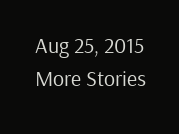Aug 25, 2015
More Stories